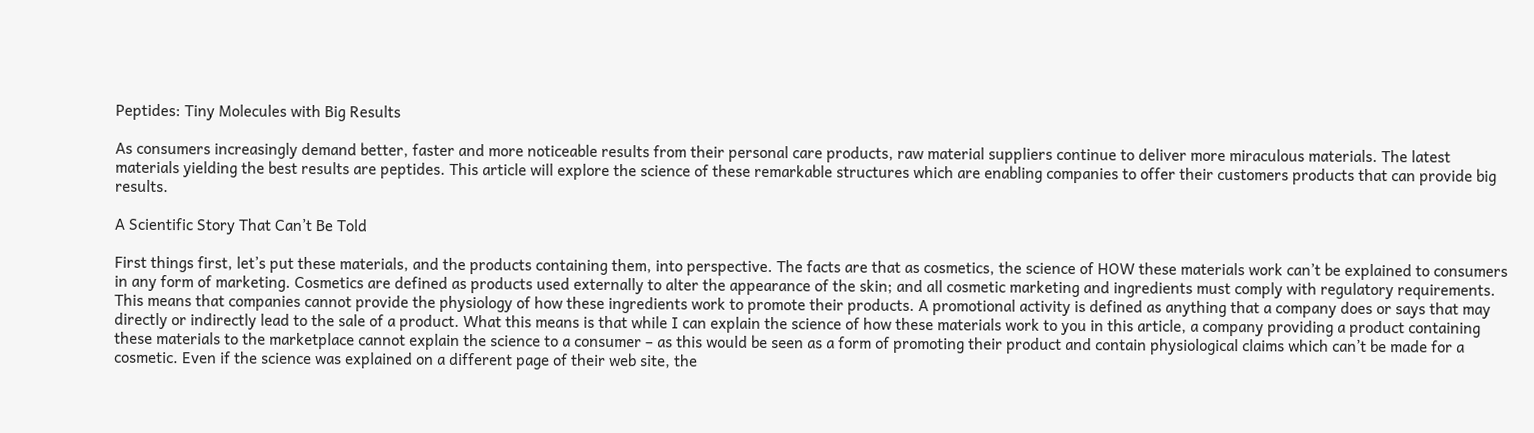Peptides: Tiny Molecules with Big Results

As consumers increasingly demand better, faster and more noticeable results from their personal care products, raw material suppliers continue to deliver more miraculous materials. The latest materials yielding the best results are peptides. This article will explore the science of these remarkable structures which are enabling companies to offer their customers products that can provide big results.

A Scientific Story That Can’t Be Told

First things first, let’s put these materials, and the products containing them, into perspective. The facts are that as cosmetics, the science of HOW these materials work can’t be explained to consumers in any form of marketing. Cosmetics are defined as products used externally to alter the appearance of the skin; and all cosmetic marketing and ingredients must comply with regulatory requirements. This means that companies cannot provide the physiology of how these ingredients work to promote their products. A promotional activity is defined as anything that a company does or says that may directly or indirectly lead to the sale of a product. What this means is that while I can explain the science of how these materials work to you in this article, a company providing a product containing these materials to the marketplace cannot explain the science to a consumer – as this would be seen as a form of promoting their product and contain physiological claims which can’t be made for a cosmetic. Even if the science was explained on a different page of their web site, the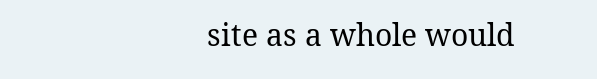site as a whole would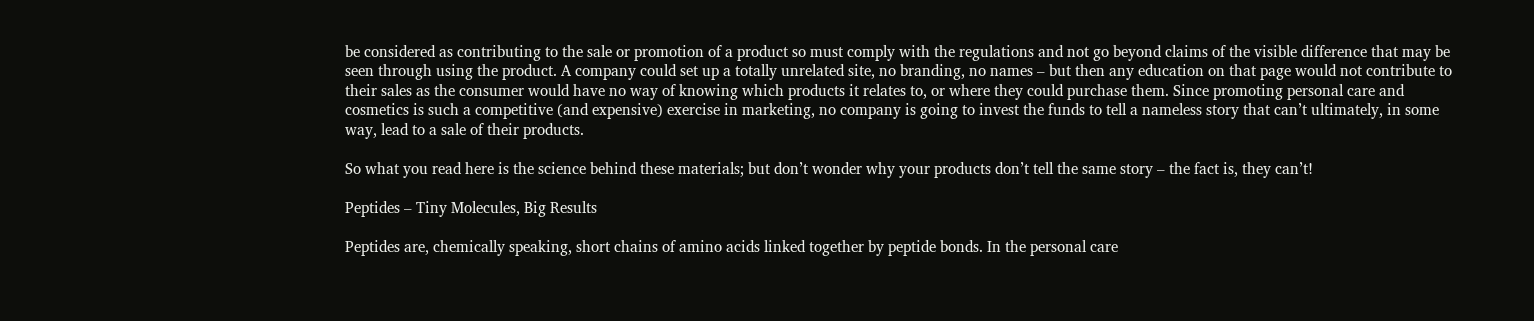be considered as contributing to the sale or promotion of a product so must comply with the regulations and not go beyond claims of the visible difference that may be seen through using the product. A company could set up a totally unrelated site, no branding, no names – but then any education on that page would not contribute to their sales as the consumer would have no way of knowing which products it relates to, or where they could purchase them. Since promoting personal care and cosmetics is such a competitive (and expensive) exercise in marketing, no company is going to invest the funds to tell a nameless story that can’t ultimately, in some way, lead to a sale of their products.

So what you read here is the science behind these materials; but don’t wonder why your products don’t tell the same story – the fact is, they can’t!

Peptides – Tiny Molecules, Big Results

Peptides are, chemically speaking, short chains of amino acids linked together by peptide bonds. In the personal care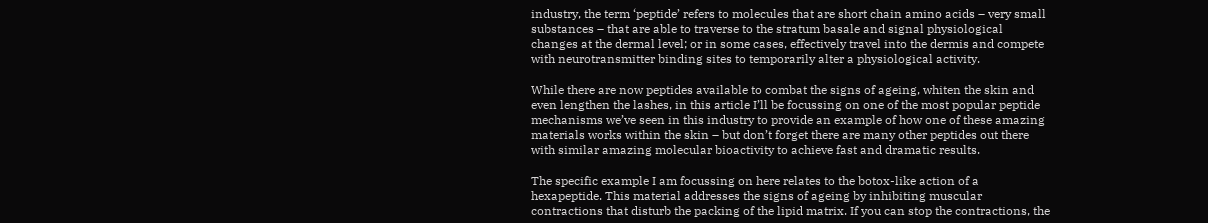industry, the term ‘peptide’ refers to molecules that are short chain amino acids – very small substances – that are able to traverse to the stratum basale and signal physiological changes at the dermal level; or in some cases, effectively travel into the dermis and compete with neurotransmitter binding sites to temporarily alter a physiological activity.

While there are now peptides available to combat the signs of ageing, whiten the skin and even lengthen the lashes, in this article I’ll be focussing on one of the most popular peptide mechanisms we’ve seen in this industry to provide an example of how one of these amazing materials works within the skin – but don’t forget there are many other peptides out there with similar amazing molecular bioactivity to achieve fast and dramatic results.

The specific example I am focussing on here relates to the botox-like action of a hexapeptide. This material addresses the signs of ageing by inhibiting muscular contractions that disturb the packing of the lipid matrix. If you can stop the contractions, the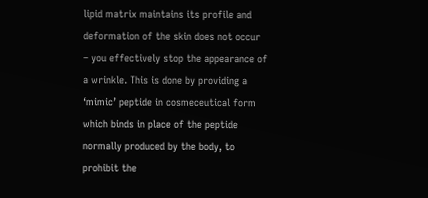lipid matrix maintains its profile and deformation of the skin does not occur – you effectively stop the appearance of a wrinkle. This is done by providing a ‘mimic’ peptide in cosmeceutical form which binds in place of the peptide normally produced by the body, to prohibit the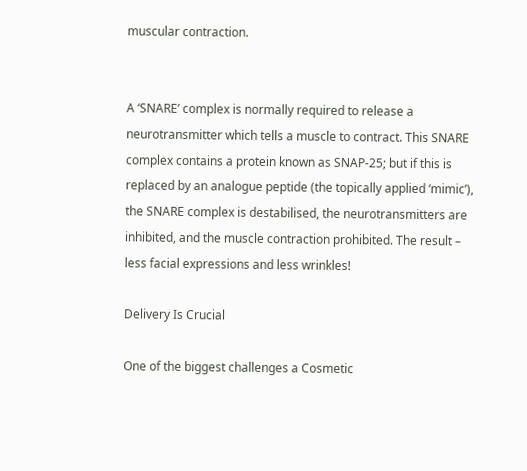muscular contraction.


A ‘SNARE’ complex is normally required to release a neurotransmitter which tells a muscle to contract. This SNARE complex contains a protein known as SNAP-25; but if this is replaced by an analogue peptide (the topically applied ‘mimic’), the SNARE complex is destabilised, the neurotransmitters are inhibited, and the muscle contraction prohibited. The result – less facial expressions and less wrinkles!

Delivery Is Crucial

One of the biggest challenges a Cosmetic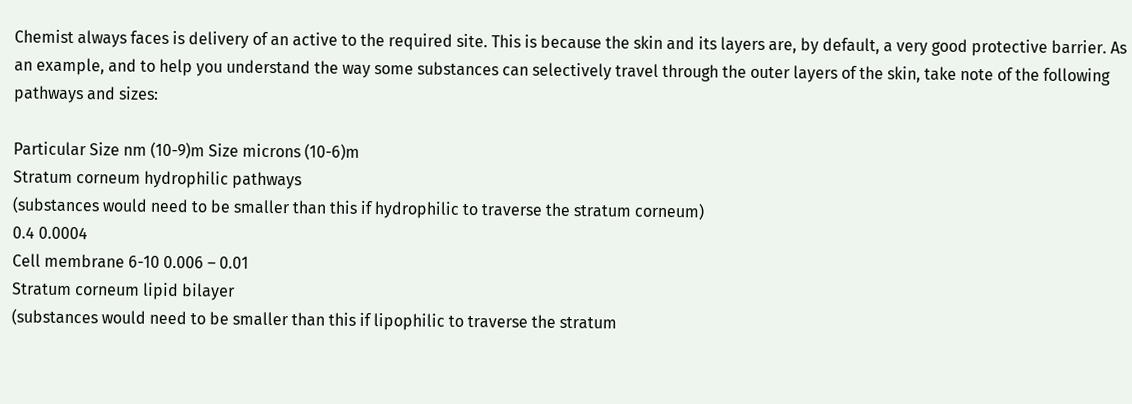Chemist always faces is delivery of an active to the required site. This is because the skin and its layers are, by default, a very good protective barrier. As an example, and to help you understand the way some substances can selectively travel through the outer layers of the skin, take note of the following pathways and sizes:

Particular Size nm (10-9)m Size microns (10-6)m
Stratum corneum hydrophilic pathways
(substances would need to be smaller than this if hydrophilic to traverse the stratum corneum)
0.4 0.0004
Cell membrane 6-10 0.006 – 0.01
Stratum corneum lipid bilayer
(substances would need to be smaller than this if lipophilic to traverse the stratum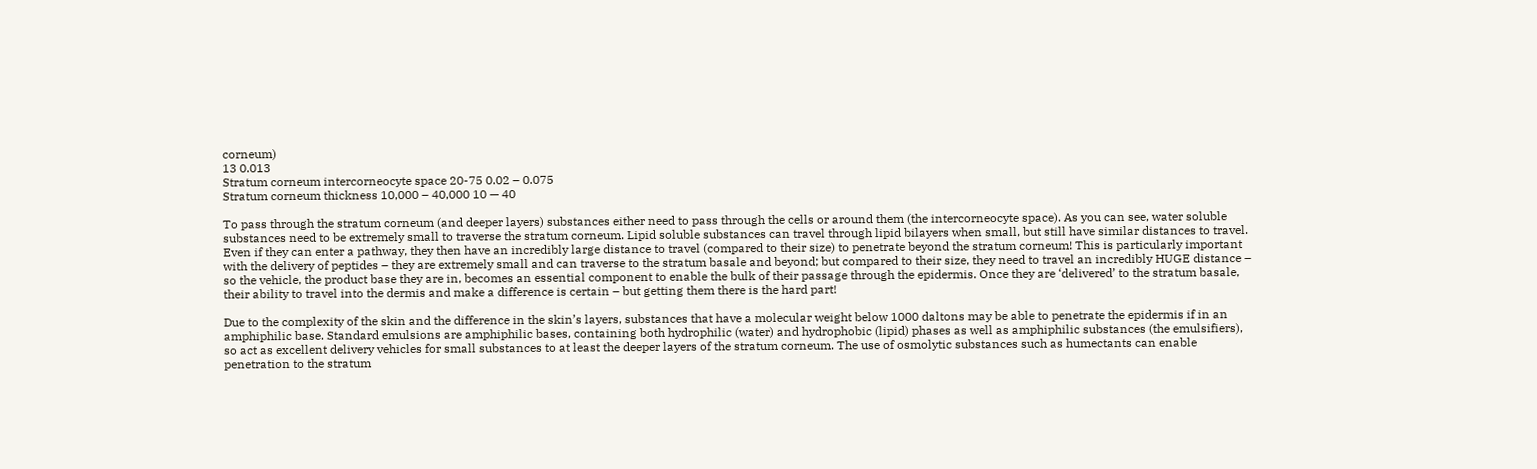corneum)
13 0.013
Stratum corneum intercorneocyte space 20-75 0.02 – 0.075
Stratum corneum thickness 10,000 – 40,000 10 — 40

To pass through the stratum corneum (and deeper layers) substances either need to pass through the cells or around them (the intercorneocyte space). As you can see, water soluble substances need to be extremely small to traverse the stratum corneum. Lipid soluble substances can travel through lipid bilayers when small, but still have similar distances to travel. Even if they can enter a pathway, they then have an incredibly large distance to travel (compared to their size) to penetrate beyond the stratum corneum! This is particularly important with the delivery of peptides – they are extremely small and can traverse to the stratum basale and beyond; but compared to their size, they need to travel an incredibly HUGE distance – so the vehicle, the product base they are in, becomes an essential component to enable the bulk of their passage through the epidermis. Once they are ‘delivered’ to the stratum basale, their ability to travel into the dermis and make a difference is certain – but getting them there is the hard part!

Due to the complexity of the skin and the difference in the skin’s layers, substances that have a molecular weight below 1000 daltons may be able to penetrate the epidermis if in an amphiphilic base. Standard emulsions are amphiphilic bases, containing both hydrophilic (water) and hydrophobic (lipid) phases as well as amphiphilic substances (the emulsifiers), so act as excellent delivery vehicles for small substances to at least the deeper layers of the stratum corneum. The use of osmolytic substances such as humectants can enable penetration to the stratum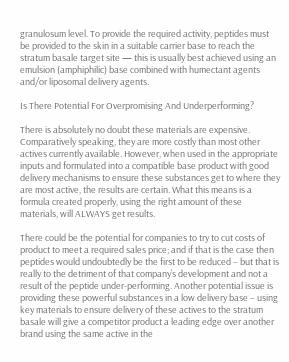granulosum level. To provide the required activity, peptides must be provided to the skin in a suitable carrier base to reach the stratum basale target site — this is usually best achieved using an emulsion (amphiphilic) base combined with humectant agents and/or liposomal delivery agents.

Is There Potential For Overpromising And Underperforming?

There is absolutely no doubt these materials are expensive. Comparatively speaking, they are more costly than most other actives currently available. However, when used in the appropriate inputs and formulated into a compatible base product with good delivery mechanisms to ensure these substances get to where they are most active, the results are certain. What this means is a formula created properly, using the right amount of these materials, will ALWAYS get results.

There could be the potential for companies to try to cut costs of product to meet a required sales price; and if that is the case then peptides would undoubtedly be the first to be reduced – but that is really to the detriment of that company’s development and not a result of the peptide under-performing. Another potential issue is providing these powerful substances in a low delivery base – using key materials to ensure delivery of these actives to the stratum basale will give a competitor product a leading edge over another brand using the same active in the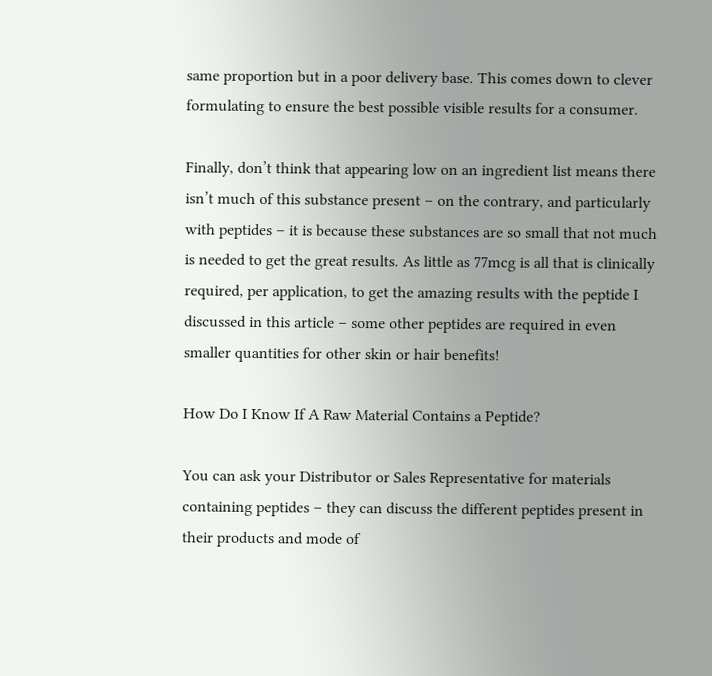same proportion but in a poor delivery base. This comes down to clever formulating to ensure the best possible visible results for a consumer.

Finally, don’t think that appearing low on an ingredient list means there isn’t much of this substance present – on the contrary, and particularly with peptides – it is because these substances are so small that not much is needed to get the great results. As little as 77mcg is all that is clinically required, per application, to get the amazing results with the peptide I discussed in this article – some other peptides are required in even smaller quantities for other skin or hair benefits!

How Do I Know If A Raw Material Contains a Peptide?

You can ask your Distributor or Sales Representative for materials containing peptides – they can discuss the different peptides present in their products and mode of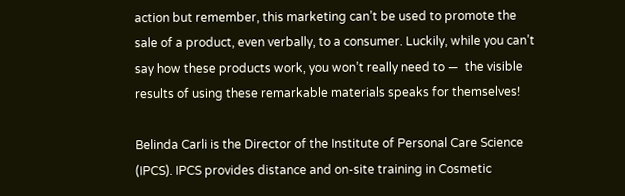action but remember, this marketing can’t be used to promote the sale of a product, even verbally, to a consumer. Luckily, while you can’t say how these products work, you won’t really need to —  the visible results of using these remarkable materials speaks for themselves!

Belinda Carli is the Director of the Institute of Personal Care Science (IPCS). IPCS provides distance and on-site training in Cosmetic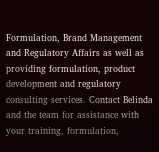Formulation, Brand Management and Regulatory Affairs as well as providing formulation, product development and regulatory consulting services. Contact Belinda and the team for assistance with your training, formulation,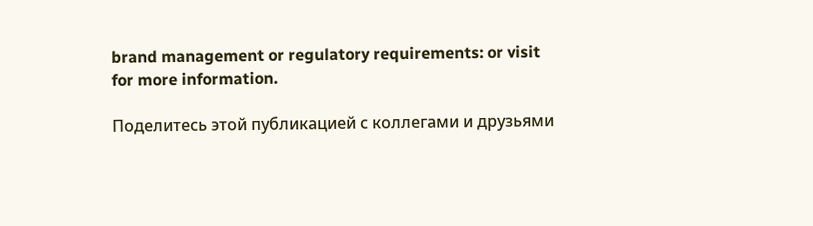brand management or regulatory requirements: or visit for more information.

Поделитесь этой публикацией с коллегами и друзьями